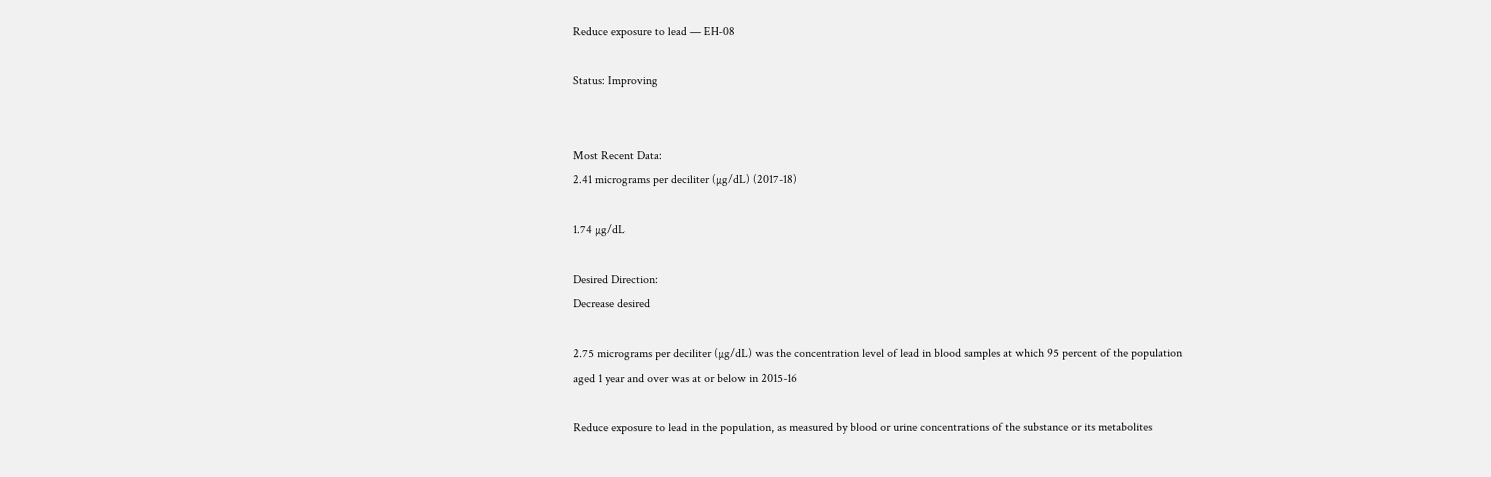Reduce exposure to lead — EH‑08

Status: Improving


Most Recent Data:
2.41 micrograms per deciliter (µg/dL) (2017-18)

1.74 µg/dL

Desired Direction:
Decrease desired

2.75 micrograms per deciliter (µg/dL) was the concentration level of lead in blood samples at which 95 percent of the population aged 1 year and over was at or below in 2015-16

Reduce exposure to lead in the population, as measured by blood or urine concentrations of the substance or its metabolites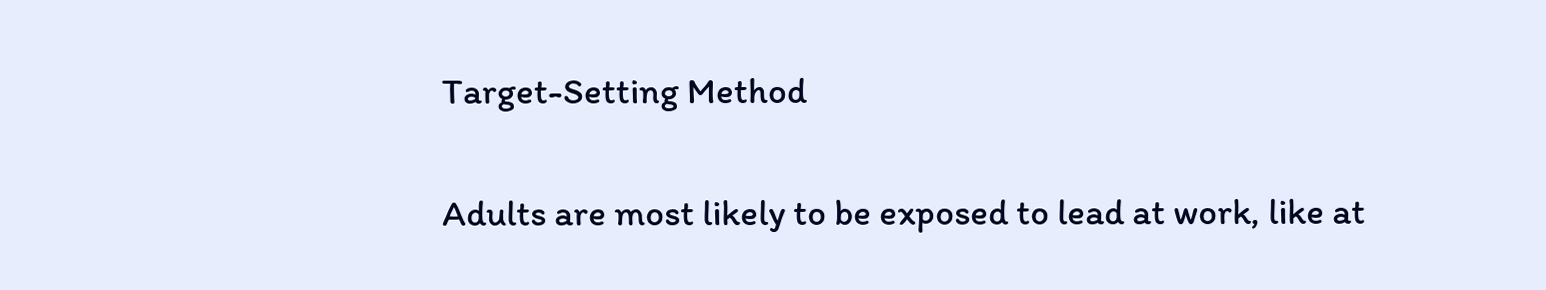Target-Setting Method


Adults are most likely to be exposed to lead at work, like at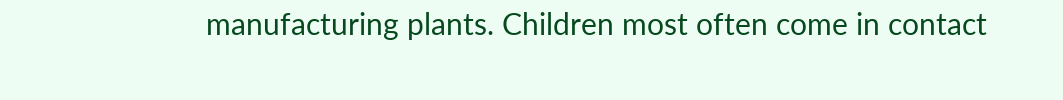manufacturing plants. Children most often come in contact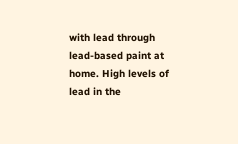with lead through lead-based paint at home. High levels of lead in the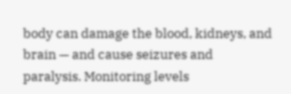body can damage the blood, kidneys, and brain — and cause seizures and paralysis. Monitoring levels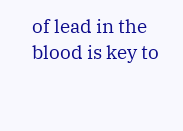of lead in the blood is key to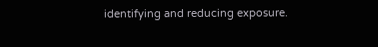identifying and reducing exposure.